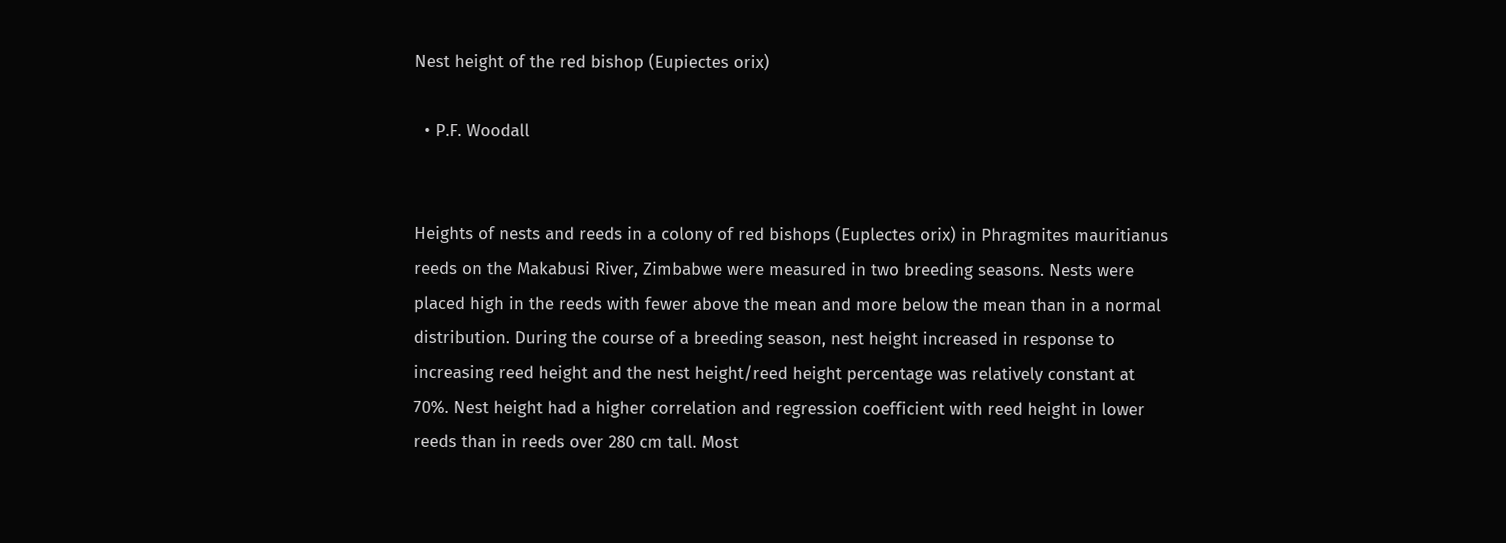Nest height of the red bishop (Eupiectes orix)

  • P.F. Woodall


Heights of nests and reeds in a colony of red bishops (Euplectes orix) in Phragmites mauritianus reeds on the Makabusi River, Zimbabwe were measured in two breeding seasons. Nests were placed high in the reeds with fewer above the mean and more below the mean than in a normal distribution. During the course of a breeding season, nest height increased in response to increasing reed height and the nest height/reed height percentage was relatively constant at 70%. Nest height had a higher correlation and regression coefficient with reed height in lower reeds than in reeds over 280 cm tall. Most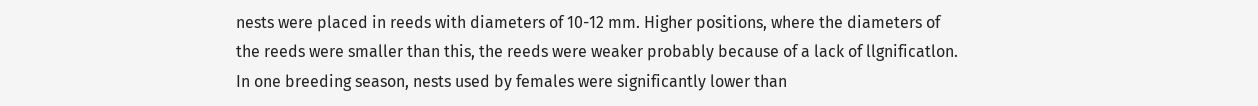nests were placed in reeds with diameters of 10-12 mm. Higher positions, where the diameters of the reeds were smaller than this, the reeds were weaker probably because of a lack of llgnificatlon. In one breeding season, nests used by females were significantly lower than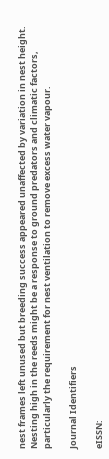nest frames left unused but breeding success appeared unaffected by variation in nest height. Nesting high in the reeds might be a response to ground predators and climatic factors, particularly the requirement for nest ventilation to remove excess water vapour.

Journal Identifiers

eISSN: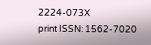2224-073X
print ISSN: 1562-7020